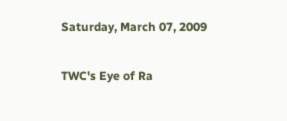Saturday, March 07, 2009

TWC's Eye of Ra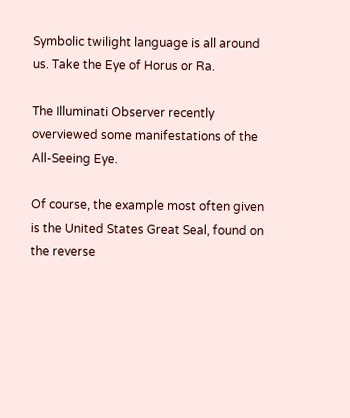Symbolic twilight language is all around us. Take the Eye of Horus or Ra.

The Illuminati Observer recently overviewed some manifestations of the All-Seeing Eye.

Of course, the example most often given is the United States Great Seal, found on the reverse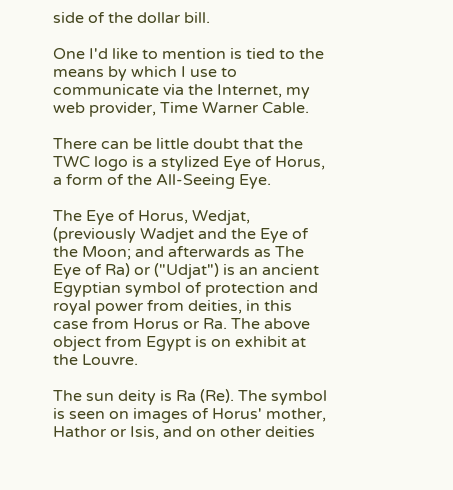side of the dollar bill.

One I'd like to mention is tied to the means by which I use to communicate via the Internet, my web provider, Time Warner Cable.

There can be little doubt that the TWC logo is a stylized Eye of Horus, a form of the All-Seeing Eye.

The Eye of Horus, Wedjat, (previously Wadjet and the Eye of the Moon; and afterwards as The Eye of Ra) or ("Udjat") is an ancient Egyptian symbol of protection and royal power from deities, in this case from Horus or Ra. The above object from Egypt is on exhibit at the Louvre.

The sun deity is Ra (Re). The symbol is seen on images of Horus' mother, Hathor or Isis, and on other deities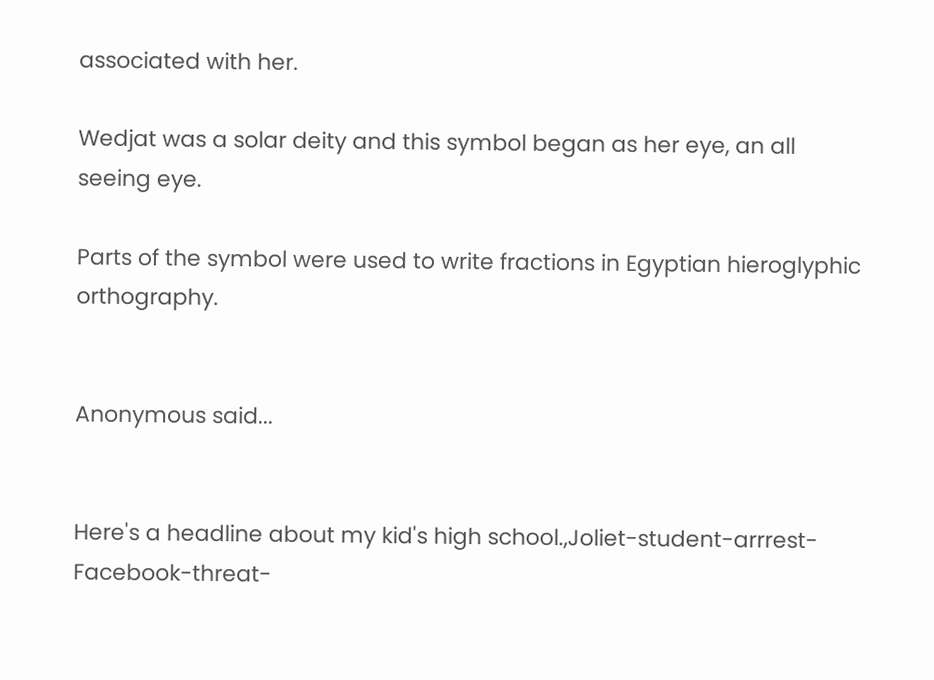associated with her.

Wedjat was a solar deity and this symbol began as her eye, an all seeing eye.

Parts of the symbol were used to write fractions in Egyptian hieroglyphic orthography.


Anonymous said...


Here's a headline about my kid's high school.,Joliet-student-arrrest-Facebook-threat-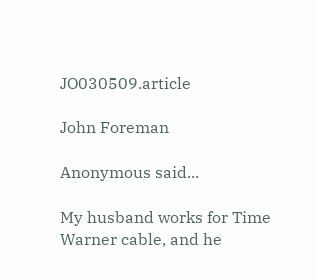JO030509.article

John Foreman

Anonymous said...

My husband works for Time Warner cable, and he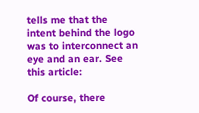tells me that the intent behind the logo was to interconnect an eye and an ear. See this article:

Of course, there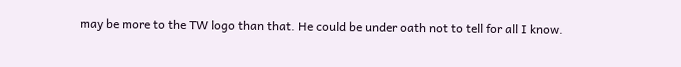may be more to the TW logo than that. He could be under oath not to tell for all I know.